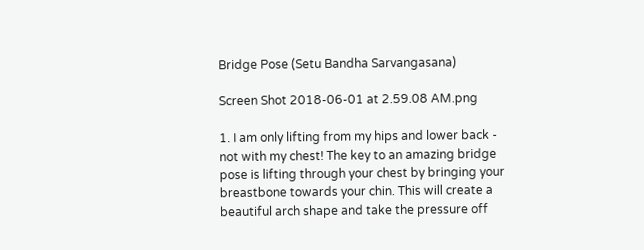Bridge Pose (Setu Bandha Sarvangasana)

Screen Shot 2018-06-01 at 2.59.08 AM.png

1. I am only lifting from my hips and lower back - not with my chest! The key to an amazing bridge pose is lifting through your chest by bringing your breastbone towards your chin. This will create a beautiful arch shape and take the pressure off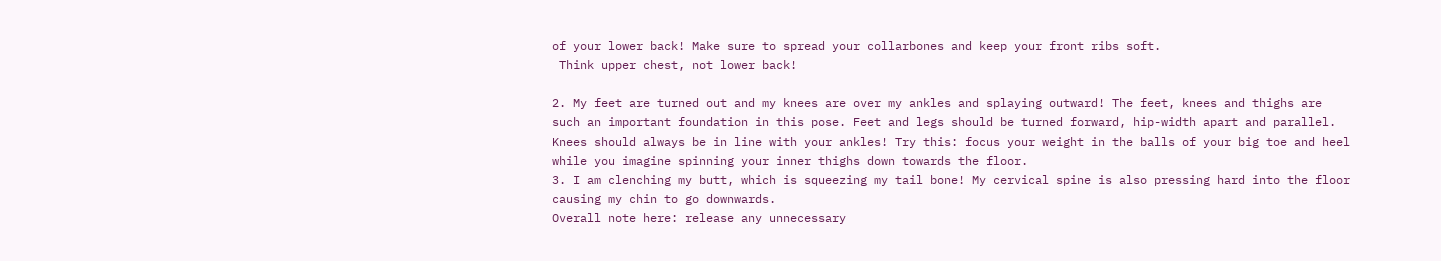of your lower back! Make sure to spread your collarbones and keep your front ribs soft.
 Think upper chest, not lower back!

2. My feet are turned out and my knees are over my ankles and splaying outward! The feet, knees and thighs are such an important foundation in this pose. Feet and legs should be turned forward, hip-width apart and parallel. Knees should always be in line with your ankles! Try this: focus your weight in the balls of your big toe and heel while you imagine spinning your inner thighs down towards the floor.
3. I am clenching my butt, which is squeezing my tail bone! My cervical spine is also pressing hard into the floor causing my chin to go downwards.
Overall note here: release any unnecessary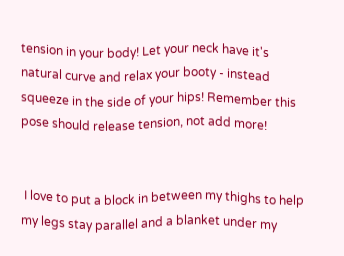tension in your body! Let your neck have it's natural curve and relax your booty - instead squeeze in the side of your hips! Remember this pose should release tension, not add more!


 I love to put a block in between my thighs to help my legs stay parallel and a blanket under my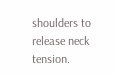shoulders to release neck tension.